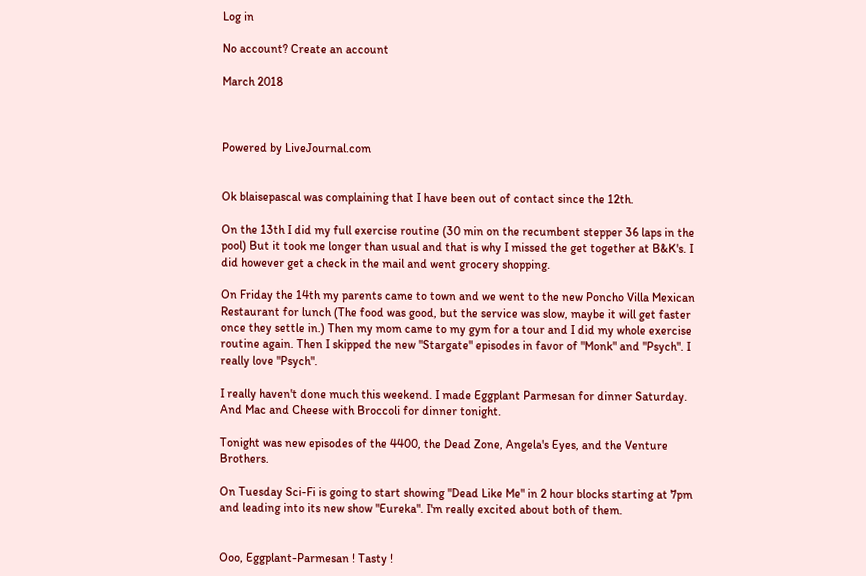Log in

No account? Create an account

March 2018



Powered by LiveJournal.com


Ok blaisepascal was complaining that I have been out of contact since the 12th.

On the 13th I did my full exercise routine (30 min on the recumbent stepper 36 laps in the pool) But it took me longer than usual and that is why I missed the get together at B&K's. I did however get a check in the mail and went grocery shopping.

On Friday the 14th my parents came to town and we went to the new Poncho Villa Mexican Restaurant for lunch (The food was good, but the service was slow, maybe it will get faster once they settle in.) Then my mom came to my gym for a tour and I did my whole exercise routine again. Then I skipped the new "Stargate" episodes in favor of "Monk" and "Psych". I really love "Psych".

I really haven't done much this weekend. I made Eggplant Parmesan for dinner Saturday. And Mac and Cheese with Broccoli for dinner tonight.

Tonight was new episodes of the 4400, the Dead Zone, Angela's Eyes, and the Venture Brothers.

On Tuesday Sci-Fi is going to start showing "Dead Like Me" in 2 hour blocks starting at 7pm and leading into its new show "Eureka". I'm really excited about both of them.


Ooo, Eggplant-Parmesan ! Tasty !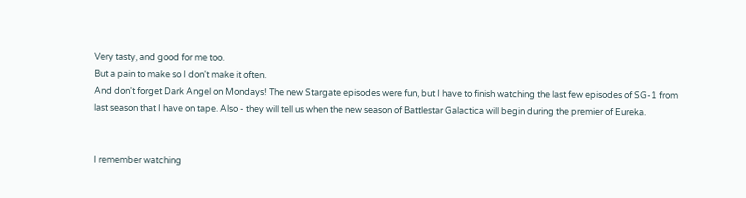Very tasty, and good for me too.
But a pain to make so I don't make it often.
And don't forget Dark Angel on Mondays! The new Stargate episodes were fun, but I have to finish watching the last few episodes of SG-1 from last season that I have on tape. Also - they will tell us when the new season of Battlestar Galactica will begin during the premier of Eureka.


I remember watching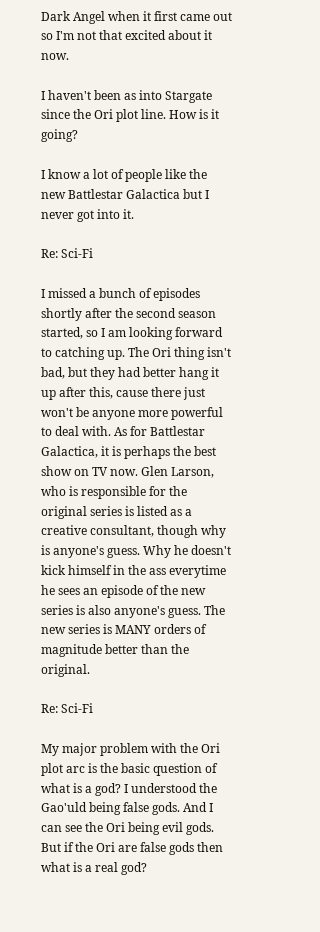Dark Angel when it first came out so I'm not that excited about it now.

I haven't been as into Stargate since the Ori plot line. How is it going?

I know a lot of people like the new Battlestar Galactica but I never got into it.

Re: Sci-Fi

I missed a bunch of episodes shortly after the second season started, so I am looking forward to catching up. The Ori thing isn't bad, but they had better hang it up after this, cause there just won't be anyone more powerful to deal with. As for Battlestar Galactica, it is perhaps the best show on TV now. Glen Larson, who is responsible for the original series is listed as a creative consultant, though why is anyone's guess. Why he doesn't kick himself in the ass everytime he sees an episode of the new series is also anyone's guess. The new series is MANY orders of magnitude better than the original.

Re: Sci-Fi

My major problem with the Ori plot arc is the basic question of what is a god? I understood the Gao'uld being false gods. And I can see the Ori being evil gods. But if the Ori are false gods then what is a real god?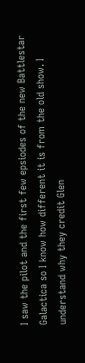I saw the pilot and the first few epsiodes of the new Battlestar Galactica so I know how different it is from the old show. I understand why they credit Glen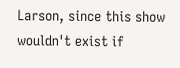Larson, since this show wouldn't exist if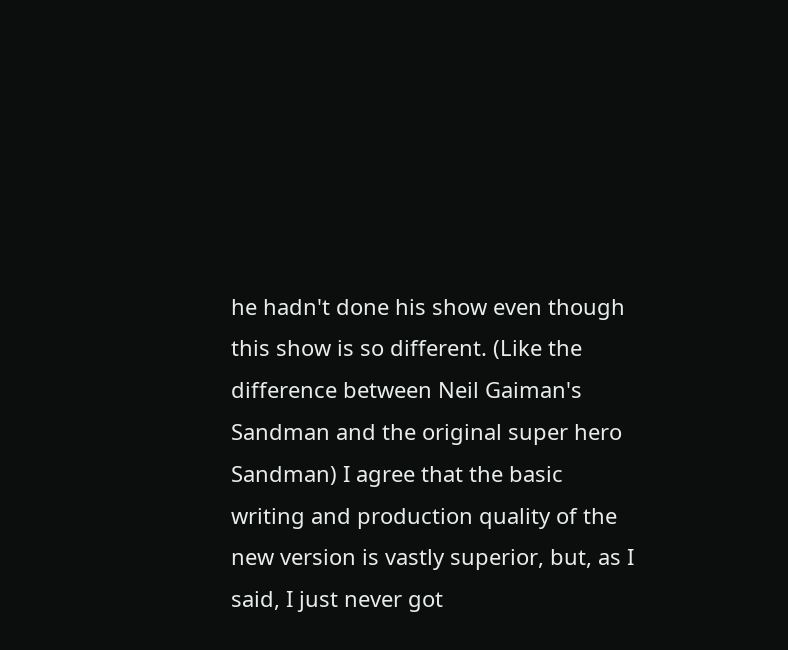he hadn't done his show even though this show is so different. (Like the difference between Neil Gaiman's Sandman and the original super hero Sandman) I agree that the basic writing and production quality of the new version is vastly superior, but, as I said, I just never got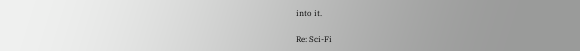into it.

Re: Sci-Fi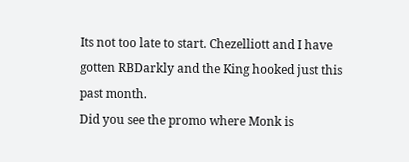Its not too late to start. Chezelliott and I have gotten RBDarkly and the King hooked just this past month.
Did you see the promo where Monk is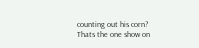counting out his corn? Thats the one show on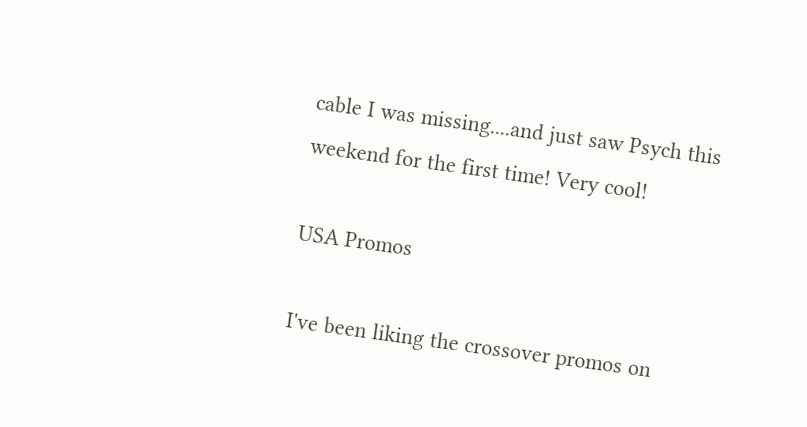cable I was missing....and just saw Psych this weekend for the first time! Very cool!

USA Promos

I've been liking the crossover promos on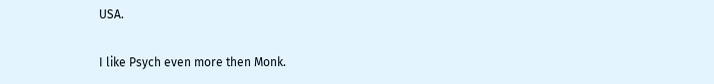USA.

I like Psych even more then Monk.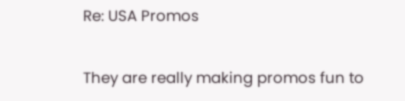Re: USA Promos

They are really making promos fun to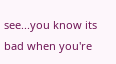see...you know its bad when you're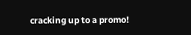cracking up to a promo!